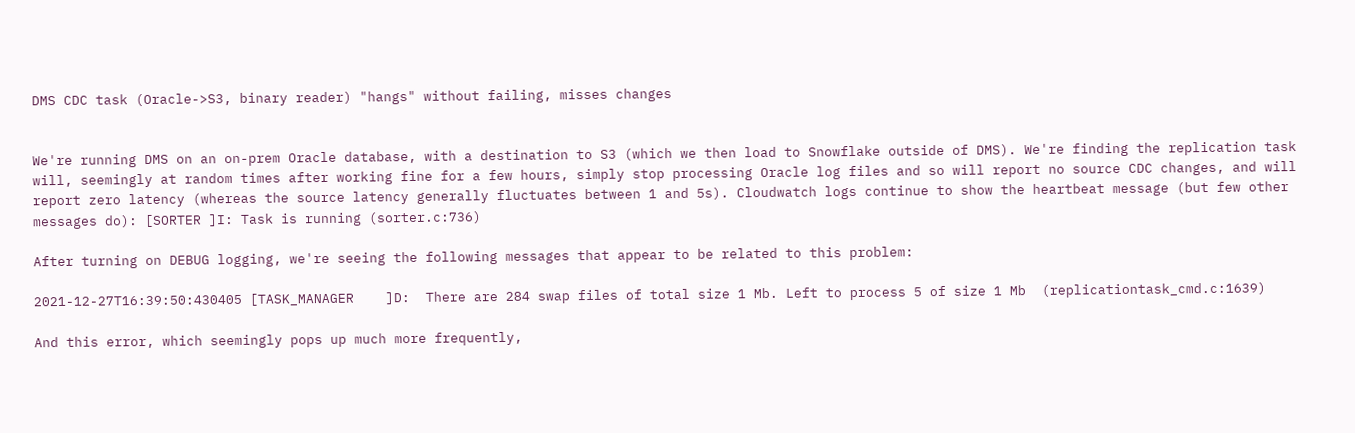DMS CDC task (Oracle->S3, binary reader) "hangs" without failing, misses changes


We're running DMS on an on-prem Oracle database, with a destination to S3 (which we then load to Snowflake outside of DMS). We're finding the replication task will, seemingly at random times after working fine for a few hours, simply stop processing Oracle log files and so will report no source CDC changes, and will report zero latency (whereas the source latency generally fluctuates between 1 and 5s). Cloudwatch logs continue to show the heartbeat message (but few other messages do): [SORTER ]I: Task is running (sorter.c:736)

After turning on DEBUG logging, we're seeing the following messages that appear to be related to this problem:

2021-12-27T16:39:50:430405 [TASK_MANAGER    ]D:  There are 284 swap files of total size 1 Mb. Left to process 5 of size 1 Mb  (replicationtask_cmd.c:1639)

And this error, which seemingly pops up much more frequently,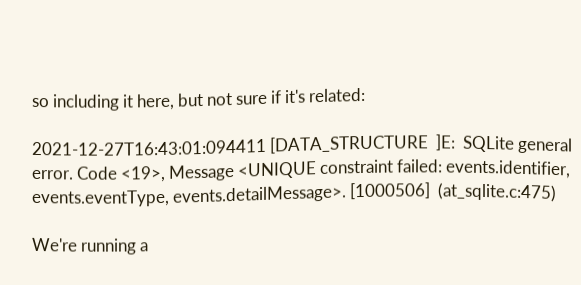so including it here, but not sure if it's related:

2021-12-27T16:43:01:094411 [DATA_STRUCTURE  ]E:  SQLite general error. Code <19>, Message <UNIQUE constraint failed: events.identifier, events.eventType, events.detailMessage>. [1000506]  (at_sqlite.c:475)

We're running a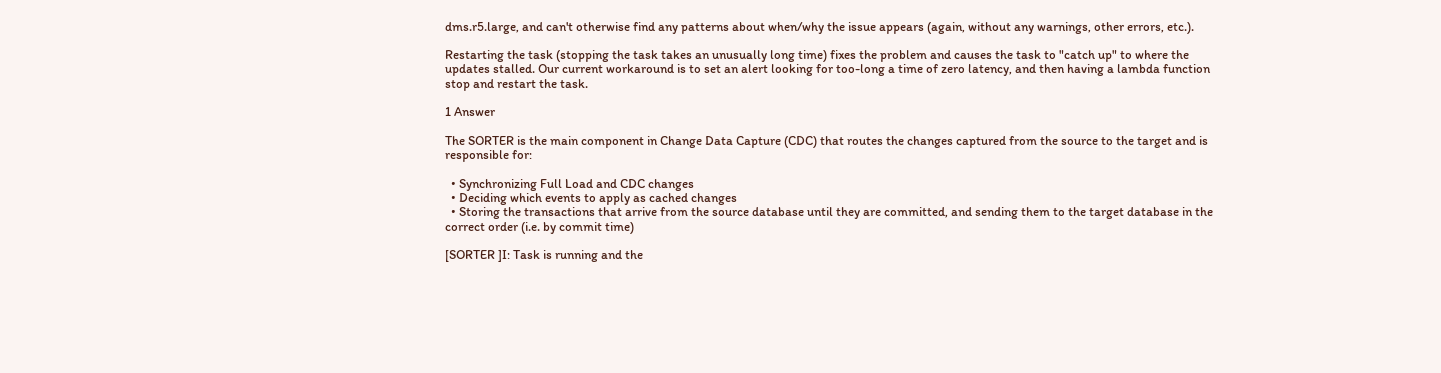dms.r5.large, and can't otherwise find any patterns about when/why the issue appears (again, without any warnings, other errors, etc.).

Restarting the task (stopping the task takes an unusually long time) fixes the problem and causes the task to "catch up" to where the updates stalled. Our current workaround is to set an alert looking for too-long a time of zero latency, and then having a lambda function stop and restart the task.

1 Answer

The SORTER is the main component in Change Data Capture (CDC) that routes the changes captured from the source to the target and is responsible for:

  • Synchronizing Full Load and CDC changes
  • Deciding which events to apply as cached changes
  • Storing the transactions that arrive from the source database until they are committed, and sending them to the target database in the correct order (i.e. by commit time)

[SORTER ]I: Task is running and the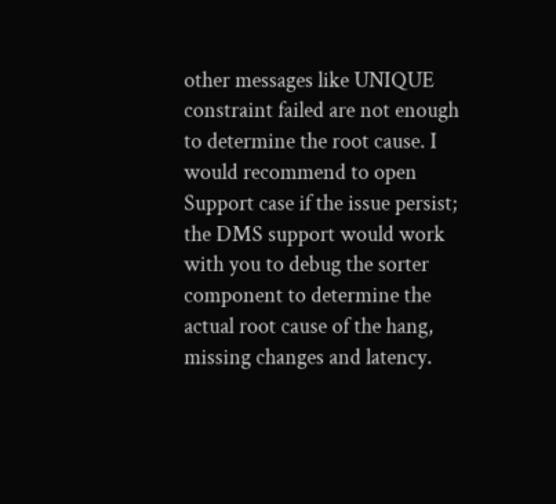other messages like UNIQUE constraint failed are not enough to determine the root cause. I would recommend to open Support case if the issue persist; the DMS support would work with you to debug the sorter component to determine the actual root cause of the hang, missing changes and latency.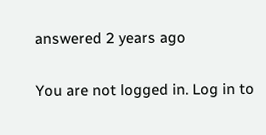answered 2 years ago

You are not logged in. Log in to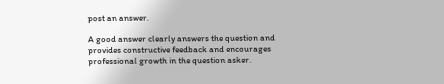post an answer.

A good answer clearly answers the question and provides constructive feedback and encourages professional growth in the question asker.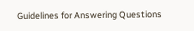Guidelines for Answering Questions